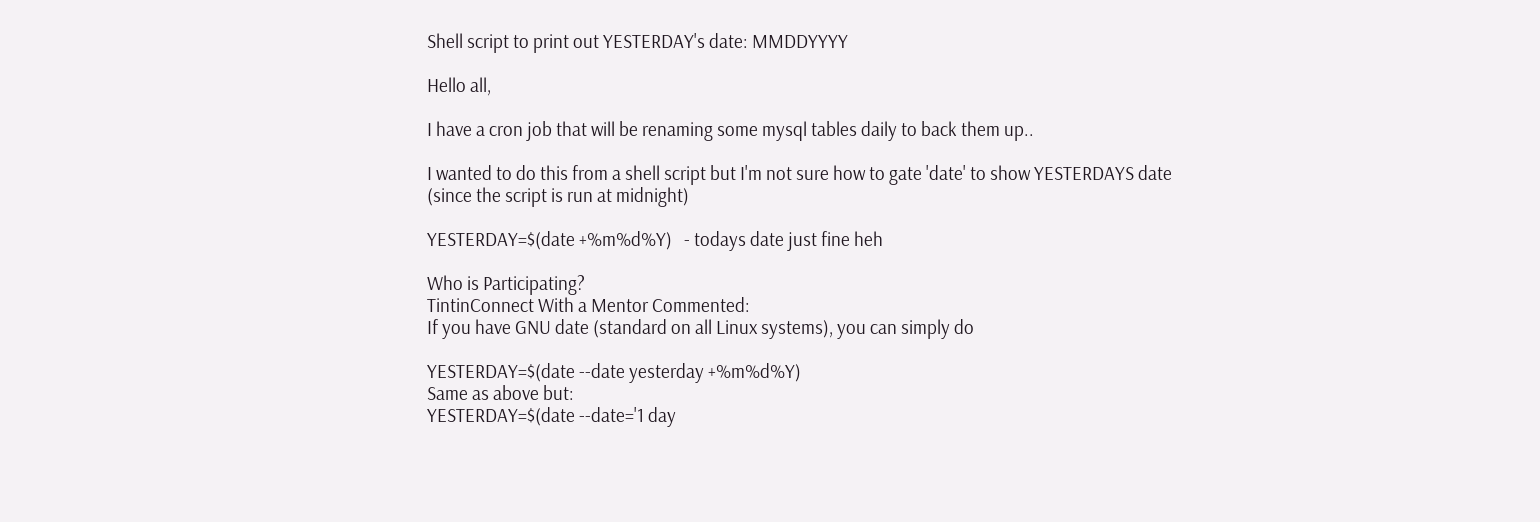Shell script to print out YESTERDAY's date: MMDDYYYY

Hello all,

I have a cron job that will be renaming some mysql tables daily to back them up..

I wanted to do this from a shell script but I'm not sure how to gate 'date' to show YESTERDAYS date (since the script is run at midnight)

YESTERDAY=$(date +%m%d%Y)   - todays date just fine heh

Who is Participating?
TintinConnect With a Mentor Commented:
If you have GNU date (standard on all Linux systems), you can simply do

YESTERDAY=$(date --date yesterday +%m%d%Y)
Same as above but:
YESTERDAY=$(date --date='1 day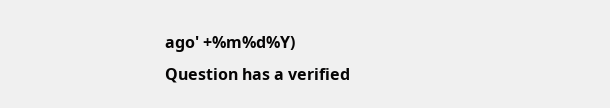ago' +%m%d%Y)
Question has a verified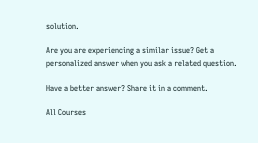solution.

Are you are experiencing a similar issue? Get a personalized answer when you ask a related question.

Have a better answer? Share it in a comment.

All Courses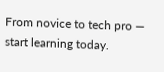From novice to tech pro — start learning today.